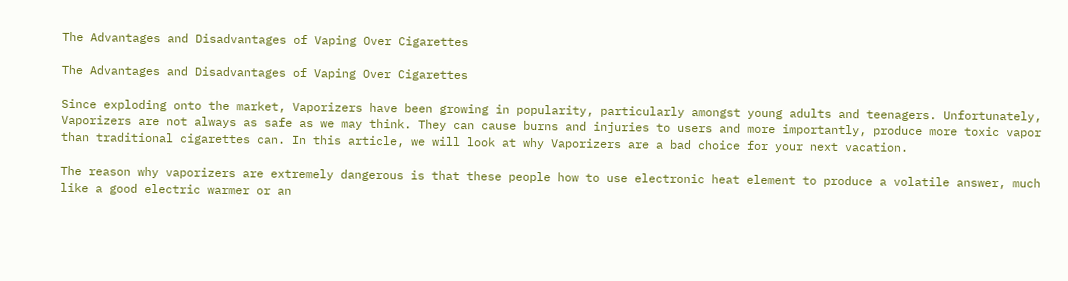The Advantages and Disadvantages of Vaping Over Cigarettes

The Advantages and Disadvantages of Vaping Over Cigarettes

Since exploding onto the market, Vaporizers have been growing in popularity, particularly amongst young adults and teenagers. Unfortunately, Vaporizers are not always as safe as we may think. They can cause burns and injuries to users and more importantly, produce more toxic vapor than traditional cigarettes can. In this article, we will look at why Vaporizers are a bad choice for your next vacation.

The reason why vaporizers are extremely dangerous is that these people how to use electronic heat element to produce a volatile answer, much like a good electric warmer or an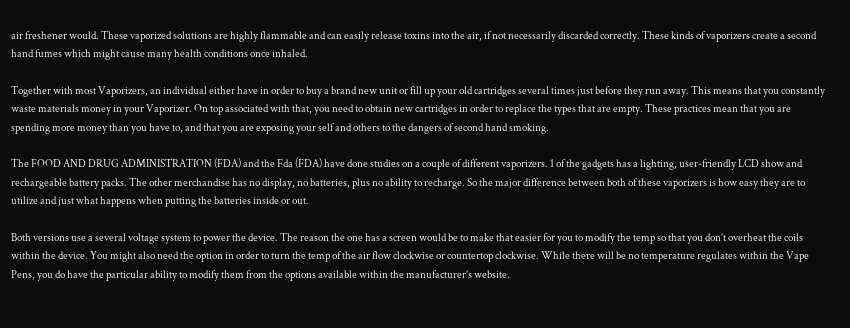air freshener would. These vaporized solutions are highly flammable and can easily release toxins into the air, if not necessarily discarded correctly. These kinds of vaporizers create a second hand fumes which might cause many health conditions once inhaled.

Together with most Vaporizers, an individual either have in order to buy a brand new unit or fill up your old cartridges several times just before they run away. This means that you constantly waste materials money in your Vaporizer. On top associated with that, you need to obtain new cartridges in order to replace the types that are empty. These practices mean that you are spending more money than you have to, and that you are exposing your self and others to the dangers of second hand smoking.

The FOOD AND DRUG ADMINISTRATION (FDA) and the Fda (FDA) have done studies on a couple of different vaporizers. 1 of the gadgets has a lighting, user-friendly LCD show and rechargeable battery packs. The other merchandise has no display, no batteries, plus no ability to recharge. So the major difference between both of these vaporizers is how easy they are to utilize and just what happens when putting the batteries inside or out.

Both versions use a several voltage system to power the device. The reason the one has a screen would be to make that easier for you to modify the temp so that you don’t overheat the coils within the device. You might also need the option in order to turn the temp of the air flow clockwise or countertop clockwise. While there will be no temperature regulates within the Vape Pens, you do have the particular ability to modify them from the options available within the manufacturer’s website.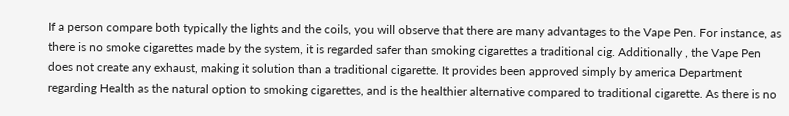If a person compare both typically the lights and the coils, you will observe that there are many advantages to the Vape Pen. For instance, as there is no smoke cigarettes made by the system, it is regarded safer than smoking cigarettes a traditional cig. Additionally , the Vape Pen does not create any exhaust, making it solution than a traditional cigarette. It provides been approved simply by america Department regarding Health as the natural option to smoking cigarettes, and is the healthier alternative compared to traditional cigarette. As there is no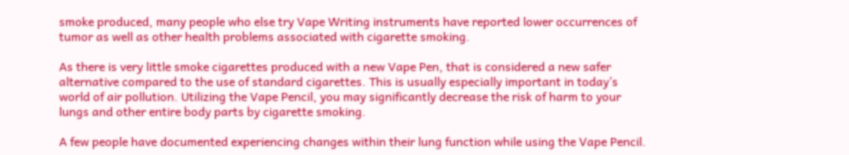smoke produced, many people who else try Vape Writing instruments have reported lower occurrences of tumor as well as other health problems associated with cigarette smoking.

As there is very little smoke cigarettes produced with a new Vape Pen, that is considered a new safer alternative compared to the use of standard cigarettes. This is usually especially important in today’s world of air pollution. Utilizing the Vape Pencil, you may significantly decrease the risk of harm to your lungs and other entire body parts by cigarette smoking.

A few people have documented experiencing changes within their lung function while using the Vape Pencil.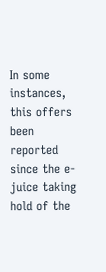In some instances, this offers been reported since the e-juice taking hold of the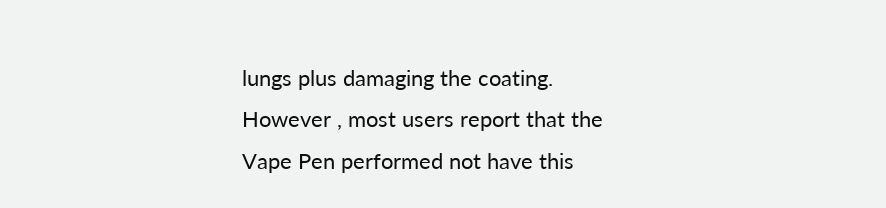lungs plus damaging the coating. However , most users report that the Vape Pen performed not have this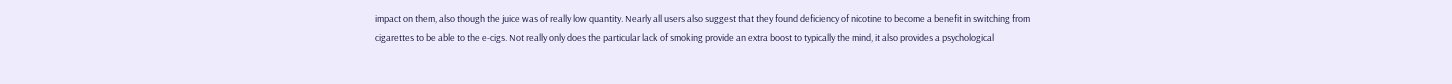impact on them, also though the juice was of really low quantity. Nearly all users also suggest that they found deficiency of nicotine to become a benefit in switching from cigarettes to be able to the e-cigs. Not really only does the particular lack of smoking provide an extra boost to typically the mind, it also provides a psychological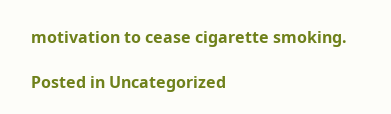motivation to cease cigarette smoking.

Posted in Uncategorized